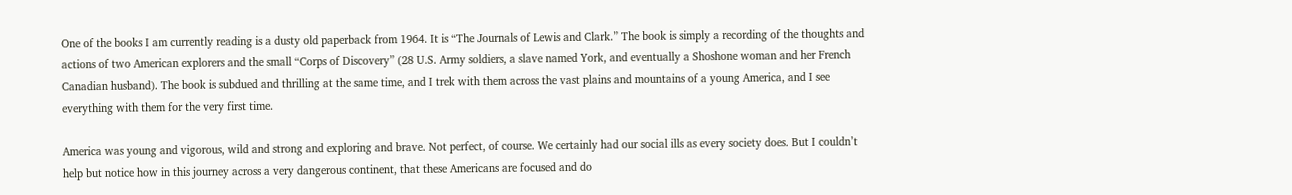One of the books I am currently reading is a dusty old paperback from 1964. It is “The Journals of Lewis and Clark.” The book is simply a recording of the thoughts and actions of two American explorers and the small “Corps of Discovery” (28 U.S. Army soldiers, a slave named York, and eventually a Shoshone woman and her French Canadian husband). The book is subdued and thrilling at the same time, and I trek with them across the vast plains and mountains of a young America, and I see everything with them for the very first time.

America was young and vigorous, wild and strong and exploring and brave. Not perfect, of course. We certainly had our social ills as every society does. But I couldn’t help but notice how in this journey across a very dangerous continent, that these Americans are focused and do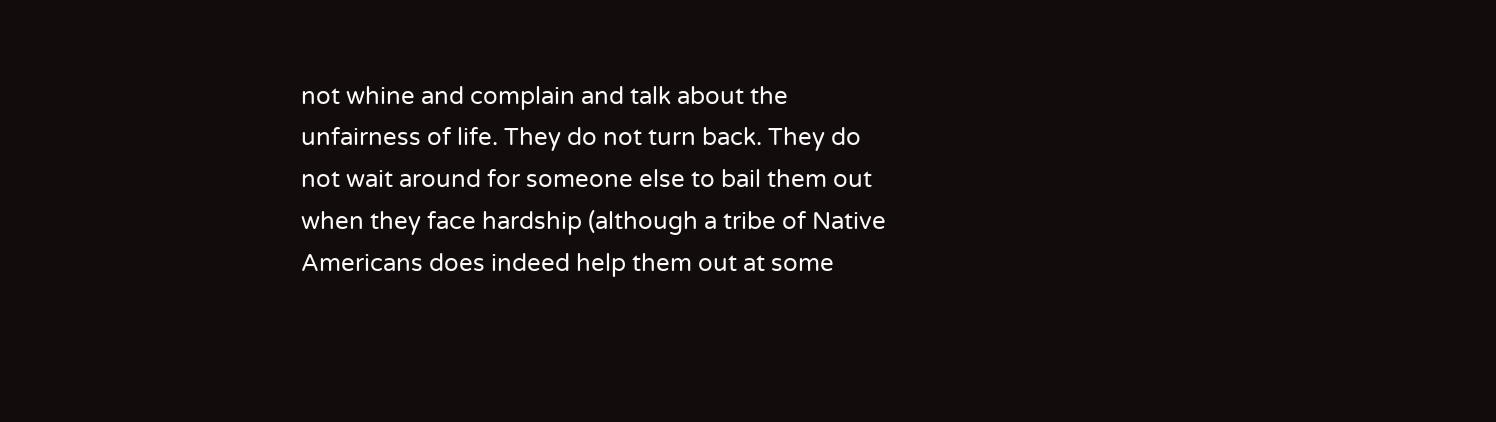not whine and complain and talk about the unfairness of life. They do not turn back. They do not wait around for someone else to bail them out when they face hardship (although a tribe of Native Americans does indeed help them out at some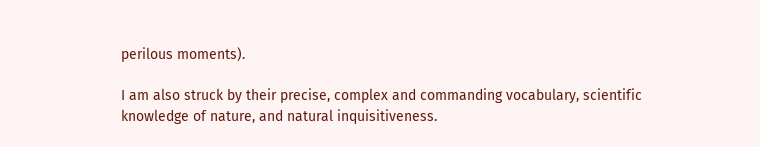perilous moments).

I am also struck by their precise, complex and commanding vocabulary, scientific knowledge of nature, and natural inquisitiveness.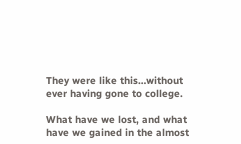They were like this…without ever having gone to college.

What have we lost, and what have we gained in the almost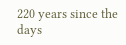220 years since the days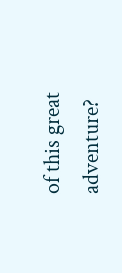of this great adventure?